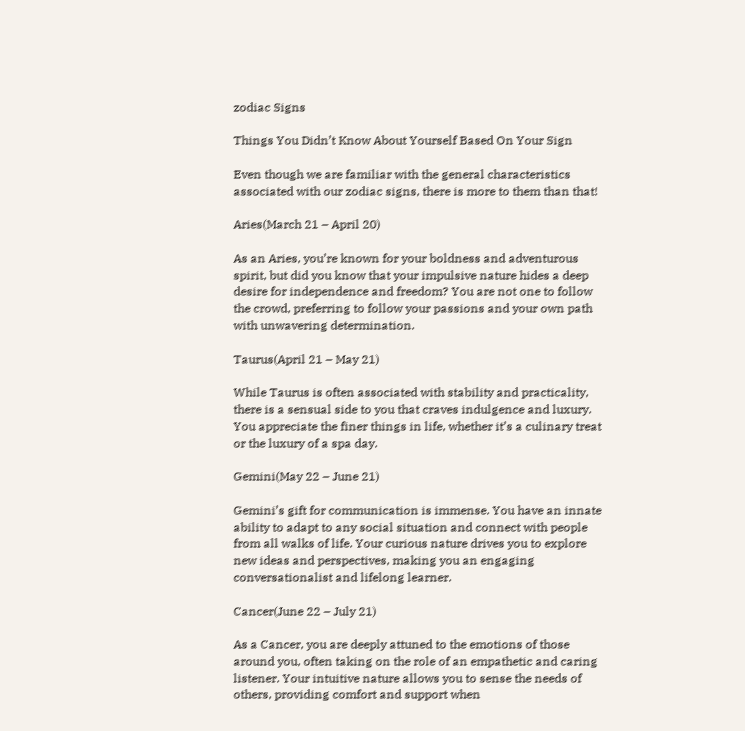zodiac Signs

Things You Didn’t Know About Yourself Based On Your Sign

Even though we are familiar with the general characteristics associated with our zodiac signs, there is more to them than that!

Aries(March 21 – April 20)

As an Aries, you’re known for your boldness and adventurous spirit, but did you know that your impulsive nature hides a deep desire for independence and freedom? You are not one to follow the crowd, preferring to follow your passions and your own path with unwavering determination.

Taurus(April 21 – May 21)

While Taurus is often associated with stability and practicality, there is a sensual side to you that craves indulgence and luxury. You appreciate the finer things in life, whether it’s a culinary treat or the luxury of a spa day.

Gemini(May 22 – June 21)

Gemini’s gift for communication is immense. You have an innate ability to adapt to any social situation and connect with people from all walks of life. Your curious nature drives you to explore new ideas and perspectives, making you an engaging conversationalist and lifelong learner.

Cancer(June 22 – July 21)

As a Cancer, you are deeply attuned to the emotions of those around you, often taking on the role of an empathetic and caring listener. Your intuitive nature allows you to sense the needs of others, providing comfort and support when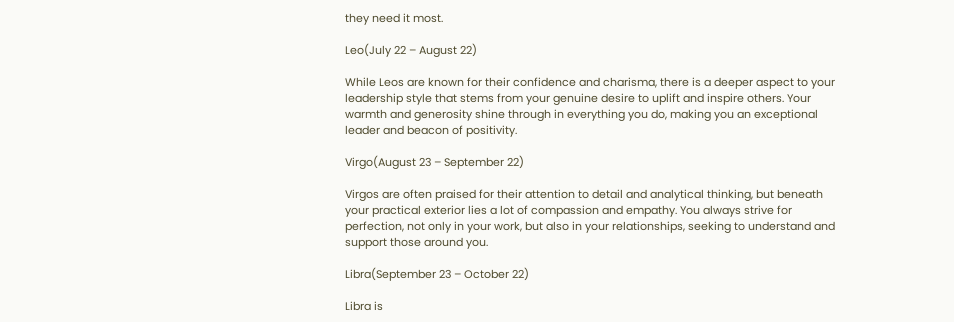they need it most.

Leo(July 22 – August 22)

While Leos are known for their confidence and charisma, there is a deeper aspect to your leadership style that stems from your genuine desire to uplift and inspire others. Your warmth and generosity shine through in everything you do, making you an exceptional leader and beacon of positivity.

Virgo(August 23 – September 22)

Virgos are often praised for their attention to detail and analytical thinking, but beneath your practical exterior lies a lot of compassion and empathy. You always strive for perfection, not only in your work, but also in your relationships, seeking to understand and support those around you.

Libra(September 23 – October 22)

Libra is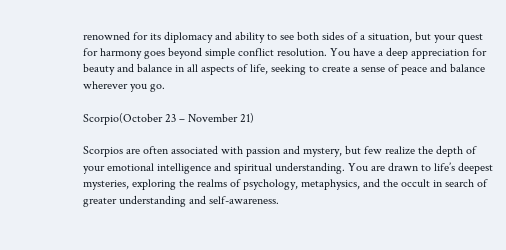renowned for its diplomacy and ability to see both sides of a situation, but your quest for harmony goes beyond simple conflict resolution. You have a deep appreciation for beauty and balance in all aspects of life, seeking to create a sense of peace and balance wherever you go.

Scorpio(October 23 – November 21)

Scorpios are often associated with passion and mystery, but few realize the depth of your emotional intelligence and spiritual understanding. You are drawn to life’s deepest mysteries, exploring the realms of psychology, metaphysics, and the occult in search of greater understanding and self-awareness.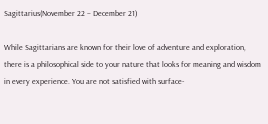Sagittarius(November 22 – December 21)

While Sagittarians are known for their love of adventure and exploration, there is a philosophical side to your nature that looks for meaning and wisdom in every experience. You are not satisfied with surface-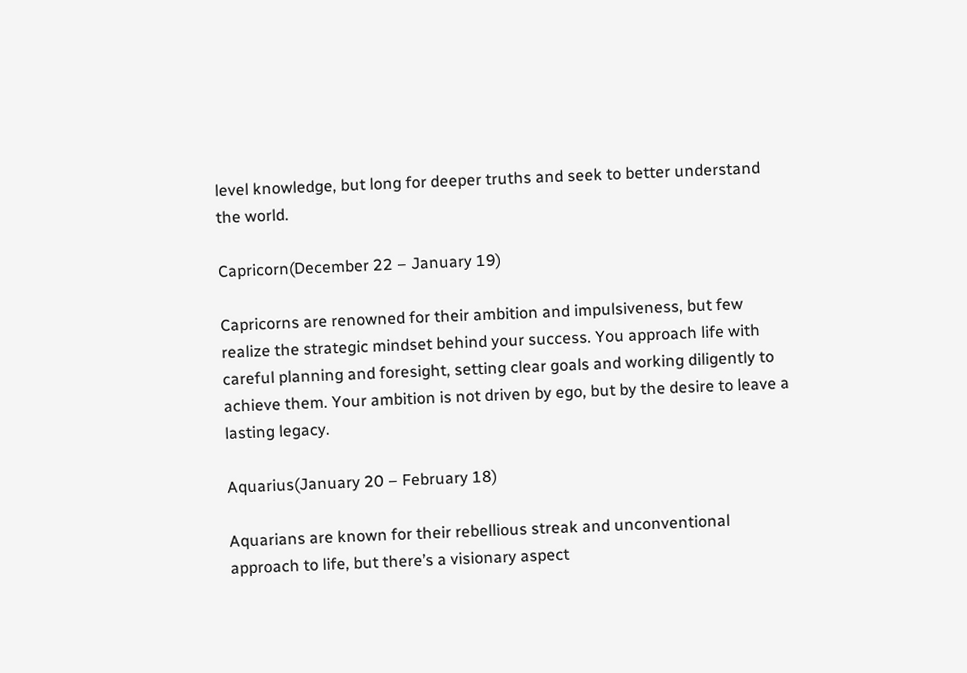level knowledge, but long for deeper truths and seek to better understand the world.

Capricorn(December 22 – January 19)

Capricorns are renowned for their ambition and impulsiveness, but few realize the strategic mindset behind your success. You approach life with careful planning and foresight, setting clear goals and working diligently to achieve them. Your ambition is not driven by ego, but by the desire to leave a lasting legacy.

Aquarius(January 20 – February 18)

Aquarians are known for their rebellious streak and unconventional approach to life, but there’s a visionary aspect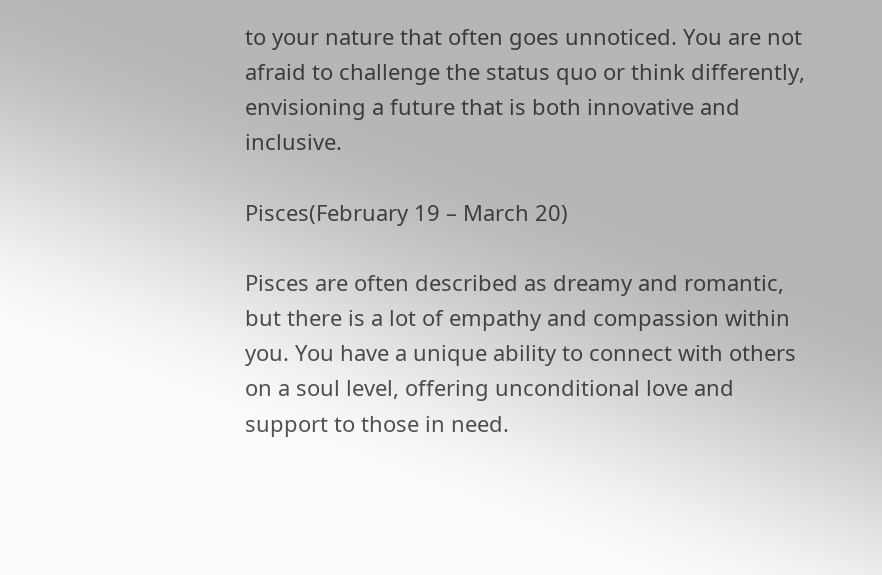to your nature that often goes unnoticed. You are not afraid to challenge the status quo or think differently, envisioning a future that is both innovative and inclusive.

Pisces(February 19 – March 20)

Pisces are often described as dreamy and romantic, but there is a lot of empathy and compassion within you. You have a unique ability to connect with others on a soul level, offering unconditional love and support to those in need.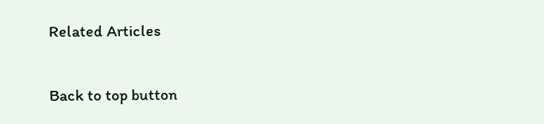Related Articles

Back to top button